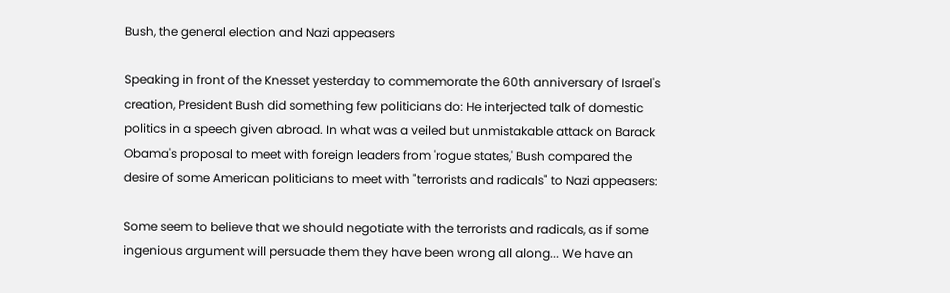Bush, the general election and Nazi appeasers

Speaking in front of the Knesset yesterday to commemorate the 60th anniversary of Israel's creation, President Bush did something few politicians do: He interjected talk of domestic politics in a speech given abroad. In what was a veiled but unmistakable attack on Barack Obama's proposal to meet with foreign leaders from 'rogue states,' Bush compared the desire of some American politicians to meet with "terrorists and radicals" to Nazi appeasers:

Some seem to believe that we should negotiate with the terrorists and radicals, as if some ingenious argument will persuade them they have been wrong all along... We have an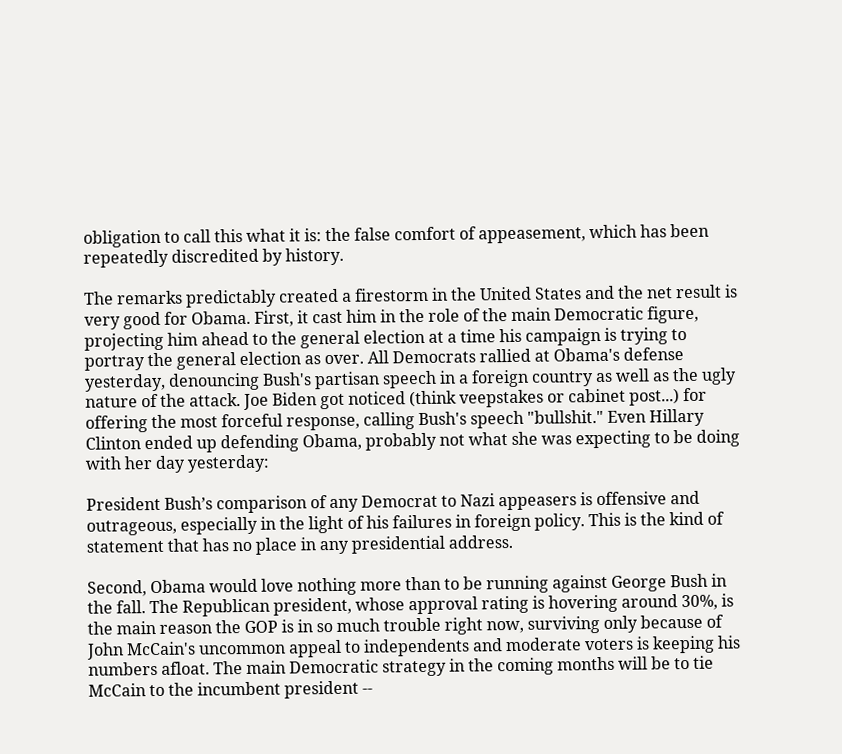obligation to call this what it is: the false comfort of appeasement, which has been repeatedly discredited by history.

The remarks predictably created a firestorm in the United States and the net result is very good for Obama. First, it cast him in the role of the main Democratic figure, projecting him ahead to the general election at a time his campaign is trying to portray the general election as over. All Democrats rallied at Obama's defense yesterday, denouncing Bush's partisan speech in a foreign country as well as the ugly nature of the attack. Joe Biden got noticed (think veepstakes or cabinet post...) for offering the most forceful response, calling Bush's speech "bullshit." Even Hillary Clinton ended up defending Obama, probably not what she was expecting to be doing with her day yesterday:

President Bush’s comparison of any Democrat to Nazi appeasers is offensive and outrageous, especially in the light of his failures in foreign policy. This is the kind of statement that has no place in any presidential address.

Second, Obama would love nothing more than to be running against George Bush in the fall. The Republican president, whose approval rating is hovering around 30%, is the main reason the GOP is in so much trouble right now, surviving only because of John McCain's uncommon appeal to independents and moderate voters is keeping his numbers afloat. The main Democratic strategy in the coming months will be to tie McCain to the incumbent president --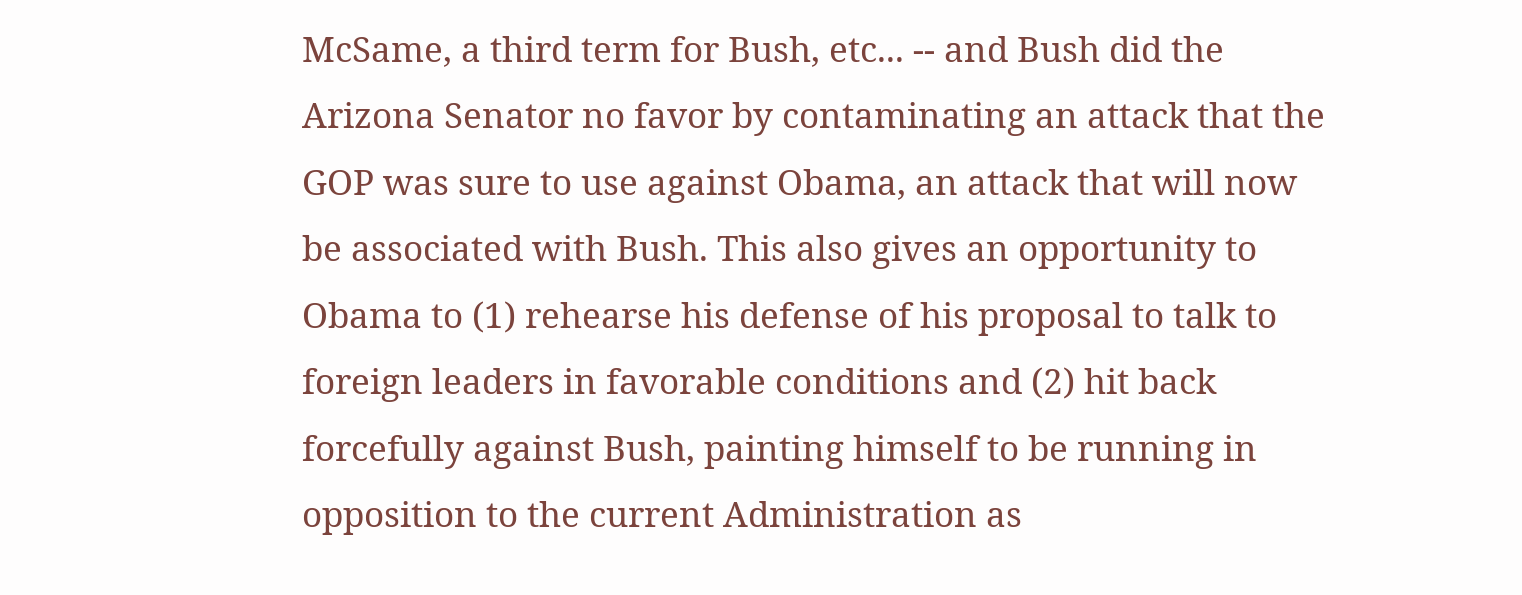McSame, a third term for Bush, etc... -- and Bush did the Arizona Senator no favor by contaminating an attack that the GOP was sure to use against Obama, an attack that will now be associated with Bush. This also gives an opportunity to Obama to (1) rehearse his defense of his proposal to talk to foreign leaders in favorable conditions and (2) hit back forcefully against Bush, painting himself to be running in opposition to the current Administration as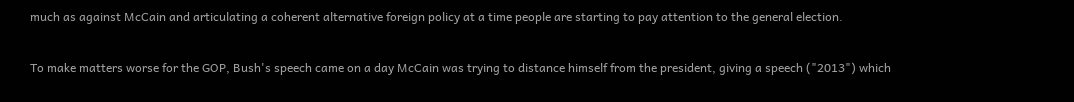much as against McCain and articulating a coherent alternative foreign policy at a time people are starting to pay attention to the general election.

To make matters worse for the GOP, Bush's speech came on a day McCain was trying to distance himself from the president, giving a speech ("2013") which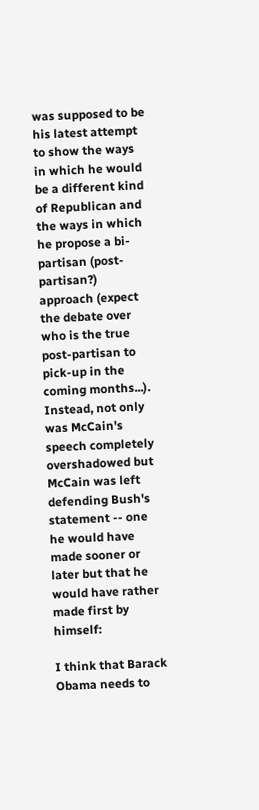was supposed to be his latest attempt to show the ways in which he would be a different kind of Republican and the ways in which he propose a bi-partisan (post-partisan?) approach (expect the debate over who is the true post-partisan to pick-up in the coming months...). Instead, not only was McCain's speech completely overshadowed but McCain was left defending Bush's statement -- one he would have made sooner or later but that he would have rather made first by himself:

I think that Barack Obama needs to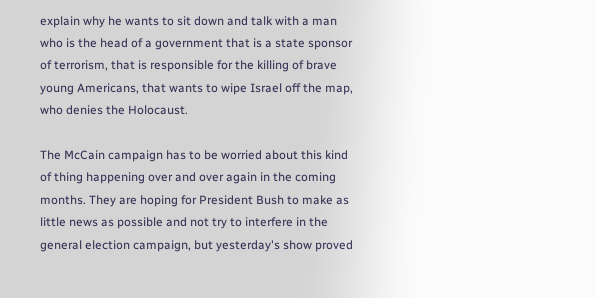explain why he wants to sit down and talk with a man who is the head of a government that is a state sponsor of terrorism, that is responsible for the killing of brave young Americans, that wants to wipe Israel off the map, who denies the Holocaust.

The McCain campaign has to be worried about this kind of thing happening over and over again in the coming months. They are hoping for President Bush to make as little news as possible and not try to interfere in the general election campaign, but yesterday's show proved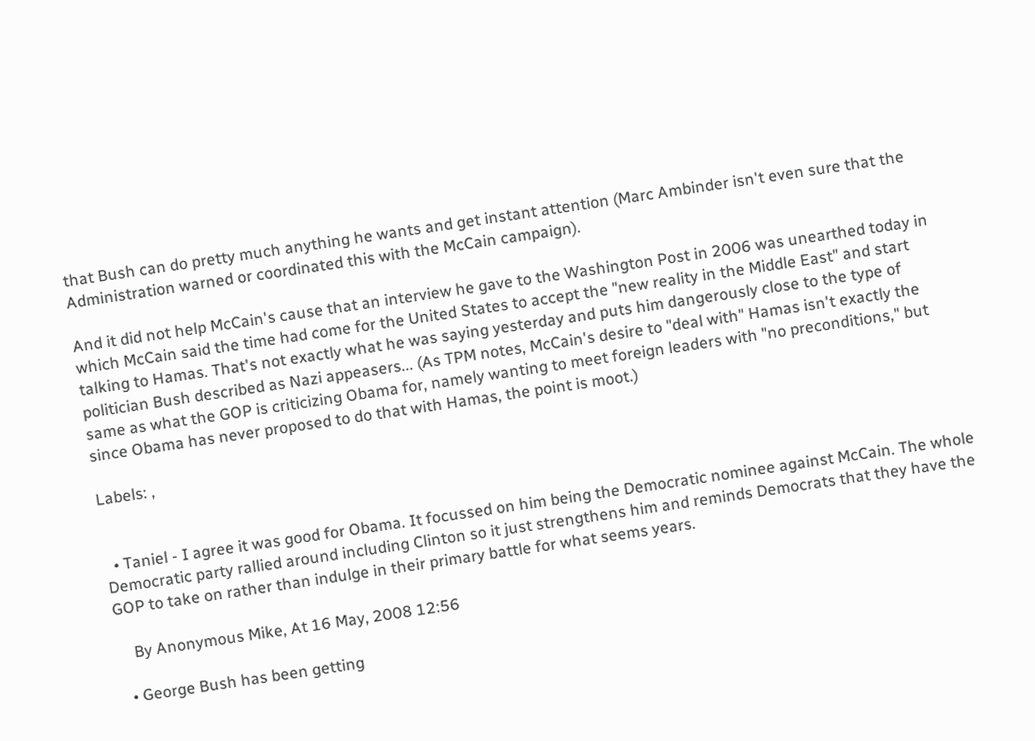that Bush can do pretty much anything he wants and get instant attention (Marc Ambinder isn't even sure that the Administration warned or coordinated this with the McCain campaign).

And it did not help McCain's cause that an interview he gave to the Washington Post in 2006 was unearthed today in which McCain said the time had come for the United States to accept the "new reality in the Middle East" and start talking to Hamas. That's not exactly what he was saying yesterday and puts him dangerously close to the type of politician Bush described as Nazi appeasers... (As TPM notes, McCain's desire to "deal with" Hamas isn't exactly the same as what the GOP is criticizing Obama for, namely wanting to meet foreign leaders with "no preconditions," but since Obama has never proposed to do that with Hamas, the point is moot.)

Labels: ,


  • Taniel - I agree it was good for Obama. It focussed on him being the Democratic nominee against McCain. The whole Democratic party rallied around including Clinton so it just strengthens him and reminds Democrats that they have the GOP to take on rather than indulge in their primary battle for what seems years.

    By Anonymous Mike, At 16 May, 2008 12:56

  • George Bush has been getting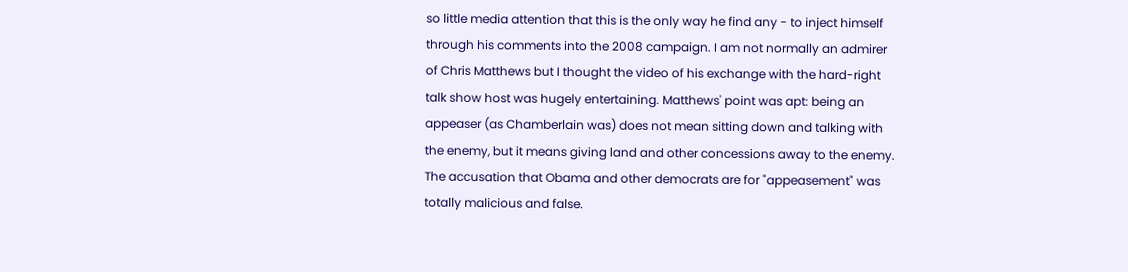so little media attention that this is the only way he find any - to inject himself through his comments into the 2008 campaign. I am not normally an admirer of Chris Matthews but I thought the video of his exchange with the hard-right talk show host was hugely entertaining. Matthews' point was apt: being an appeaser (as Chamberlain was) does not mean sitting down and talking with the enemy, but it means giving land and other concessions away to the enemy. The accusation that Obama and other democrats are for "appeasement" was totally malicious and false.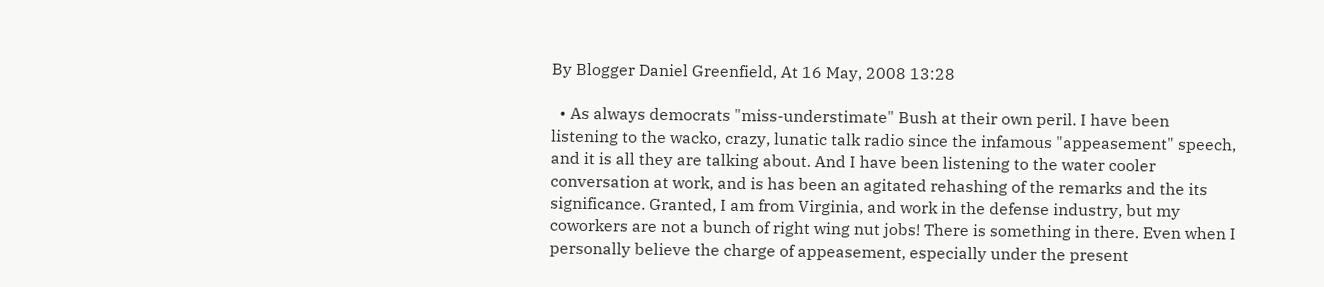By Blogger Daniel Greenfield, At 16 May, 2008 13:28

  • As always democrats "miss-understimate" Bush at their own peril. I have been listening to the wacko, crazy, lunatic talk radio since the infamous "appeasement" speech, and it is all they are talking about. And I have been listening to the water cooler conversation at work, and is has been an agitated rehashing of the remarks and the its significance. Granted, I am from Virginia, and work in the defense industry, but my coworkers are not a bunch of right wing nut jobs! There is something in there. Even when I personally believe the charge of appeasement, especially under the present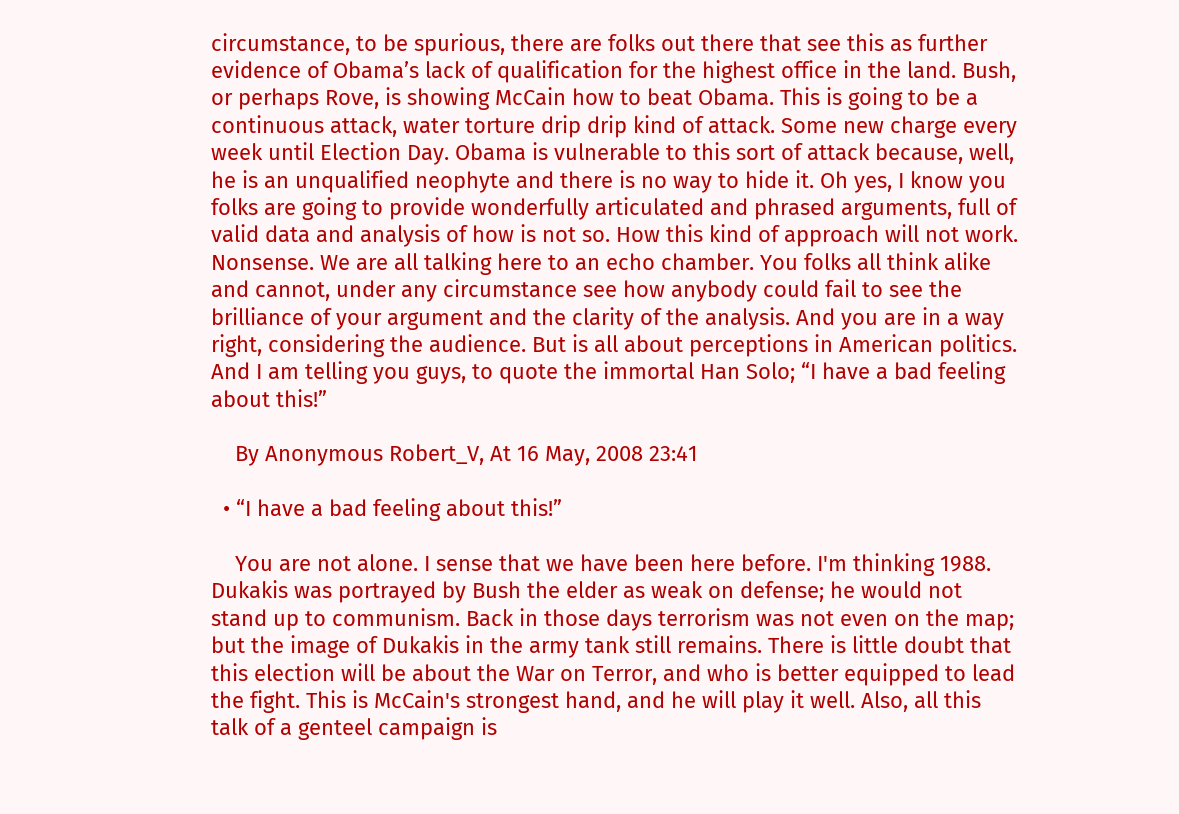circumstance, to be spurious, there are folks out there that see this as further evidence of Obama’s lack of qualification for the highest office in the land. Bush, or perhaps Rove, is showing McCain how to beat Obama. This is going to be a continuous attack, water torture drip drip kind of attack. Some new charge every week until Election Day. Obama is vulnerable to this sort of attack because, well, he is an unqualified neophyte and there is no way to hide it. Oh yes, I know you folks are going to provide wonderfully articulated and phrased arguments, full of valid data and analysis of how is not so. How this kind of approach will not work. Nonsense. We are all talking here to an echo chamber. You folks all think alike and cannot, under any circumstance see how anybody could fail to see the brilliance of your argument and the clarity of the analysis. And you are in a way right, considering the audience. But is all about perceptions in American politics. And I am telling you guys, to quote the immortal Han Solo; “I have a bad feeling about this!”

    By Anonymous Robert_V, At 16 May, 2008 23:41

  • “I have a bad feeling about this!”

    You are not alone. I sense that we have been here before. I'm thinking 1988. Dukakis was portrayed by Bush the elder as weak on defense; he would not stand up to communism. Back in those days terrorism was not even on the map; but the image of Dukakis in the army tank still remains. There is little doubt that this election will be about the War on Terror, and who is better equipped to lead the fight. This is McCain's strongest hand, and he will play it well. Also, all this talk of a genteel campaign is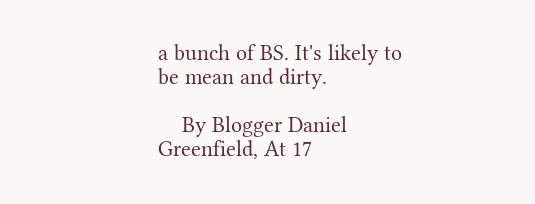a bunch of BS. It's likely to be mean and dirty.

    By Blogger Daniel Greenfield, At 17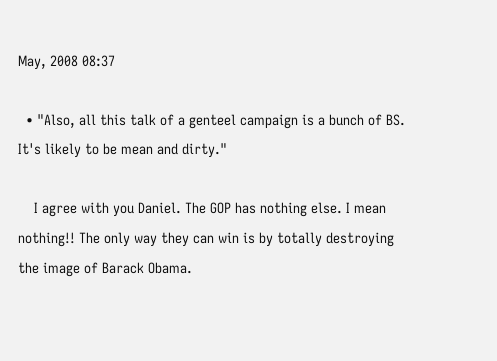May, 2008 08:37

  • "Also, all this talk of a genteel campaign is a bunch of BS. It's likely to be mean and dirty."

    I agree with you Daniel. The GOP has nothing else. I mean nothing!! The only way they can win is by totally destroying the image of Barack Obama.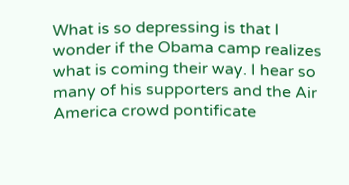What is so depressing is that I wonder if the Obama camp realizes what is coming their way. I hear so many of his supporters and the Air America crowd pontificate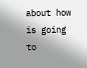about how is going to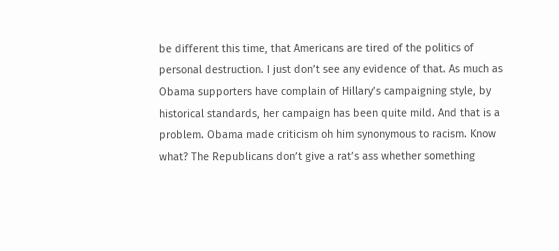be different this time, that Americans are tired of the politics of personal destruction. I just don’t see any evidence of that. As much as Obama supporters have complain of Hillary’s campaigning style, by historical standards, her campaign has been quite mild. And that is a problem. Obama made criticism oh him synonymous to racism. Know what? The Republicans don’t give a rat’s ass whether something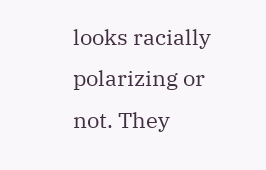looks racially polarizing or not. They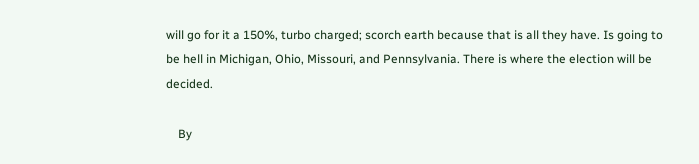will go for it a 150%, turbo charged; scorch earth because that is all they have. Is going to be hell in Michigan, Ohio, Missouri, and Pennsylvania. There is where the election will be decided.

    By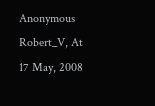Anonymous Robert_V, At 17 May, 2008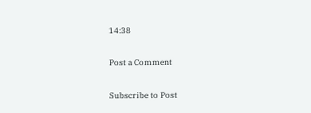14:38

Post a Comment

Subscribe to Post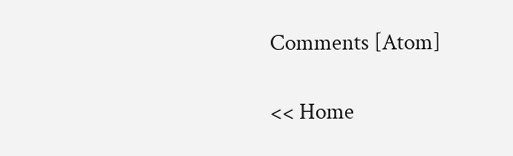Comments [Atom]

<< Home